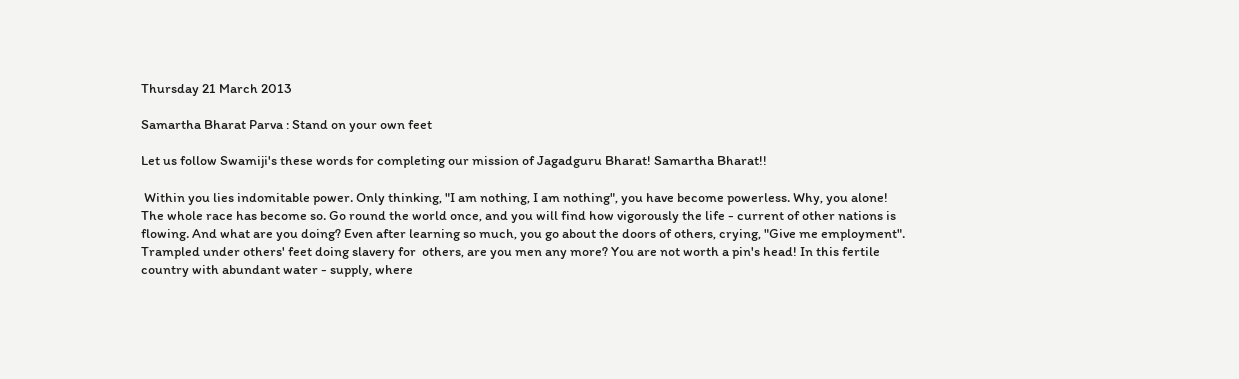Thursday 21 March 2013

Samartha Bharat Parva : Stand on your own feet

Let us follow Swamiji's these words for completing our mission of Jagadguru Bharat! Samartha Bharat!!

 Within you lies indomitable power. Only thinking, "I am nothing, I am nothing", you have become powerless. Why, you alone! The whole race has become so. Go round the world once, and you will find how vigorously the life - current of other nations is flowing. And what are you doing? Even after learning so much, you go about the doors of others, crying, "Give me employment". Trampled under others' feet doing slavery for  others, are you men any more? You are not worth a pin's head! In this fertile country with abundant water - supply, where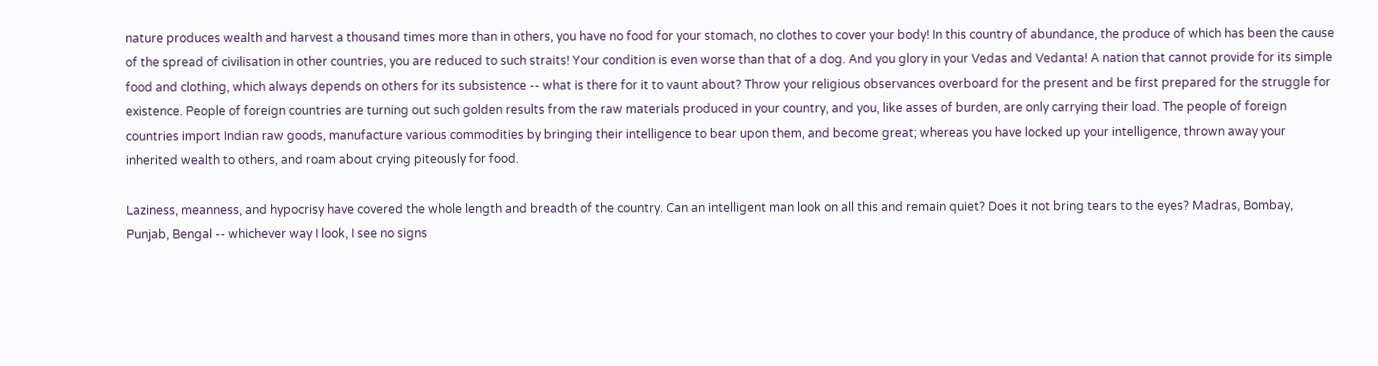nature produces wealth and harvest a thousand times more than in others, you have no food for your stomach, no clothes to cover your body! In this country of abundance, the produce of which has been the cause of the spread of civilisation in other countries, you are reduced to such straits! Your condition is even worse than that of a dog. And you glory in your Vedas and Vedanta! A nation that cannot provide for its simple food and clothing, which always depends on others for its subsistence -- what is there for it to vaunt about? Throw your religious observances overboard for the present and be first prepared for the struggle for existence. People of foreign countries are turning out such golden results from the raw materials produced in your country, and you, like asses of burden, are only carrying their load. The people of foreign countries import Indian raw goods, manufacture various commodities by bringing their intelligence to bear upon them, and become great; whereas you have locked up your intelligence, thrown away your inherited wealth to others, and roam about crying piteously for food.

Laziness, meanness, and hypocrisy have covered the whole length and breadth of the country. Can an intelligent man look on all this and remain quiet? Does it not bring tears to the eyes? Madras, Bombay, Punjab, Bengal -- whichever way I look, I see no signs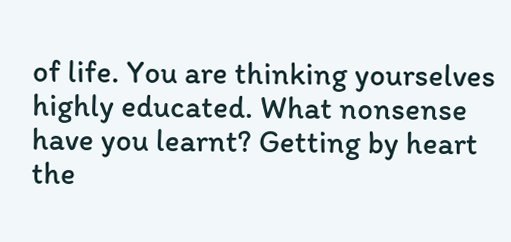of life. You are thinking yourselves highly educated. What nonsense have you learnt? Getting by heart the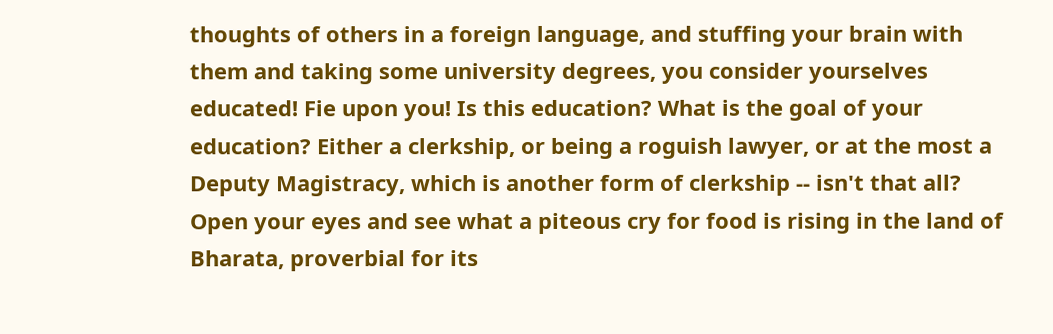thoughts of others in a foreign language, and stuffing your brain with them and taking some university degrees, you consider yourselves educated! Fie upon you! Is this education? What is the goal of your education? Either a clerkship, or being a roguish lawyer, or at the most a Deputy Magistracy, which is another form of clerkship -- isn't that all? Open your eyes and see what a piteous cry for food is rising in the land of Bharata, proverbial for its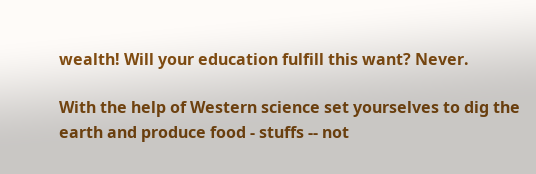wealth! Will your education fulfill this want? Never.

With the help of Western science set yourselves to dig the earth and produce food - stuffs -- not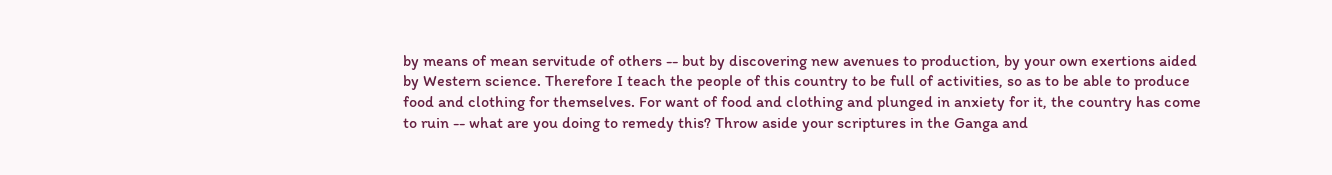by means of mean servitude of others -- but by discovering new avenues to production, by your own exertions aided by Western science. Therefore I teach the people of this country to be full of activities, so as to be able to produce food and clothing for themselves. For want of food and clothing and plunged in anxiety for it, the country has come to ruin -- what are you doing to remedy this? Throw aside your scriptures in the Ganga and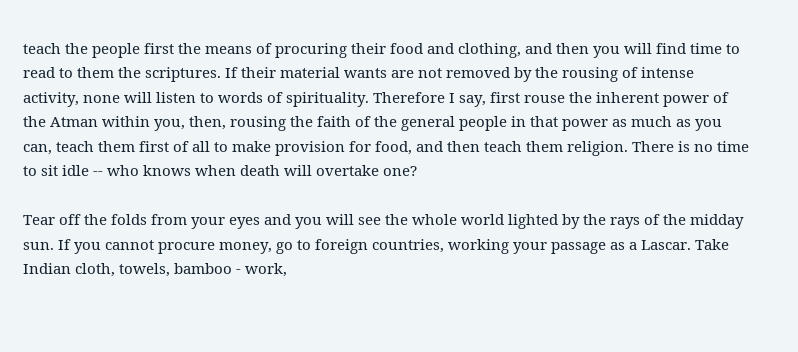teach the people first the means of procuring their food and clothing, and then you will find time to read to them the scriptures. If their material wants are not removed by the rousing of intense activity, none will listen to words of spirituality. Therefore I say, first rouse the inherent power of the Atman within you, then, rousing the faith of the general people in that power as much as you can, teach them first of all to make provision for food, and then teach them religion. There is no time to sit idle -- who knows when death will overtake one?

Tear off the folds from your eyes and you will see the whole world lighted by the rays of the midday sun. If you cannot procure money, go to foreign countries, working your passage as a Lascar. Take Indian cloth, towels, bamboo - work,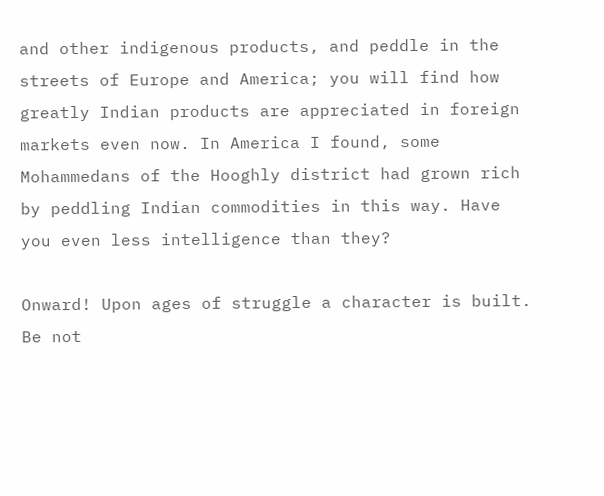and other indigenous products, and peddle in the streets of Europe and America; you will find how greatly Indian products are appreciated in foreign markets even now. In America I found, some Mohammedans of the Hooghly district had grown rich by peddling Indian commodities in this way. Have you even less intelligence than they?

Onward! Upon ages of struggle a character is built. Be not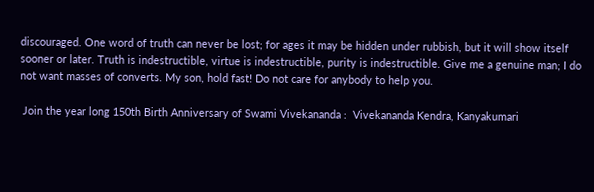discouraged. One word of truth can never be lost; for ages it may be hidden under rubbish, but it will show itself sooner or later. Truth is indestructible, virtue is indestructible, purity is indestructible. Give me a genuine man; I do not want masses of converts. My son, hold fast! Do not care for anybody to help you.

 Join the year long 150th Birth Anniversary of Swami Vivekananda :  Vivekananda Kendra, Kanyakumari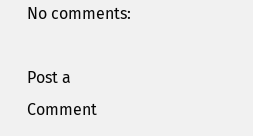No comments:

Post a Comment